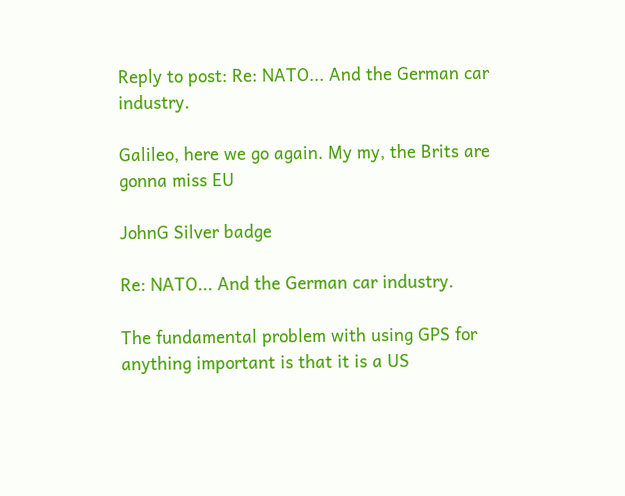Reply to post: Re: NATO... And the German car industry.

Galileo, here we go again. My my, the Brits are gonna miss EU

JohnG Silver badge

Re: NATO... And the German car industry.

The fundamental problem with using GPS for anything important is that it is a US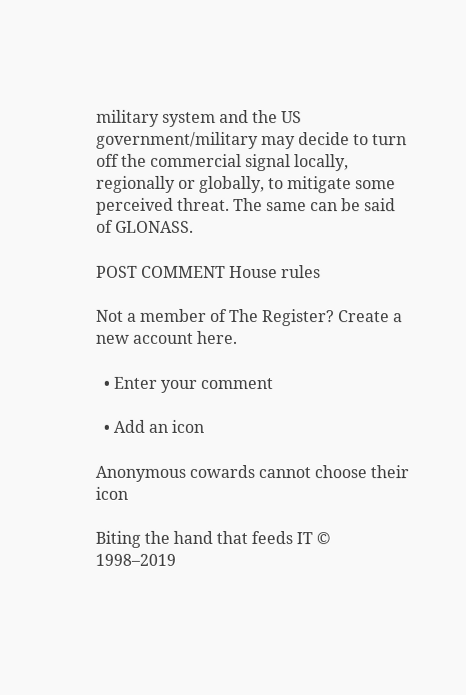military system and the US government/military may decide to turn off the commercial signal locally, regionally or globally, to mitigate some perceived threat. The same can be said of GLONASS.

POST COMMENT House rules

Not a member of The Register? Create a new account here.

  • Enter your comment

  • Add an icon

Anonymous cowards cannot choose their icon

Biting the hand that feeds IT © 1998–2019